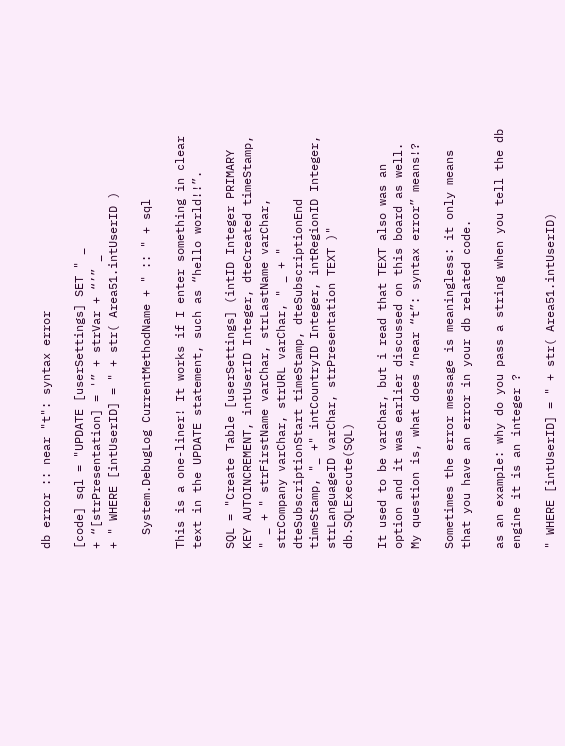db error :: near "t": syntax error

[code] sql = "UPDATE [userSettings] SET " _
+ “[strPresentation] = '” + strVar + “’” _
+ " WHERE [intUserID] = " + str( Area51.intUserID )

  System.DebugLog CurrentMethodName + " :: " + sql

This is a one-liner! It works if I enter something in clear text in the UPDATE statement, such as “hello world!!”.

SQL = "Create Table [userSettings] (intID Integer PRIMARY KEY AUTOINCREMENT, intUserID Integer, dteCreated timeStamp, " _ + " strFirstName varChar, strLastName varChar, strCompany varChar, strURL varChar, " _ + " dteSubscriptionStart timeStamp, dteSubscriptionEnd timeStamp, "_ +" intCountryID Integer, intRegionID Integer, strLanguageID varChar, strPresentation TEXT )" db.SQLExecute(SQL)

It used to be varChar, but i read that TEXT also was an option and it was earlier discussed on this board as well.
My question is, what does “near “t”: syntax error” means!?

Sometimes the error message is meaningless: it only means that you have an error in your db related code.

as an example: why do you pass a string when you tell the db engine it is an integer ?

" WHERE [intUserID] = " + str( Area51.intUserID)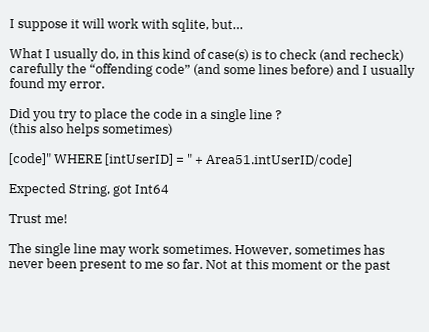I suppose it will work with sqlite, but…

What I usually do, in this kind of case(s) is to check (and recheck) carefully the “offending code” (and some lines before) and I usually found my error.

Did you try to place the code in a single line ?
(this also helps sometimes)

[code]" WHERE [intUserID] = " + Area51.intUserID/code]

Expected String, got Int64

Trust me!

The single line may work sometimes. However, sometimes has never been present to me so far. Not at this moment or the past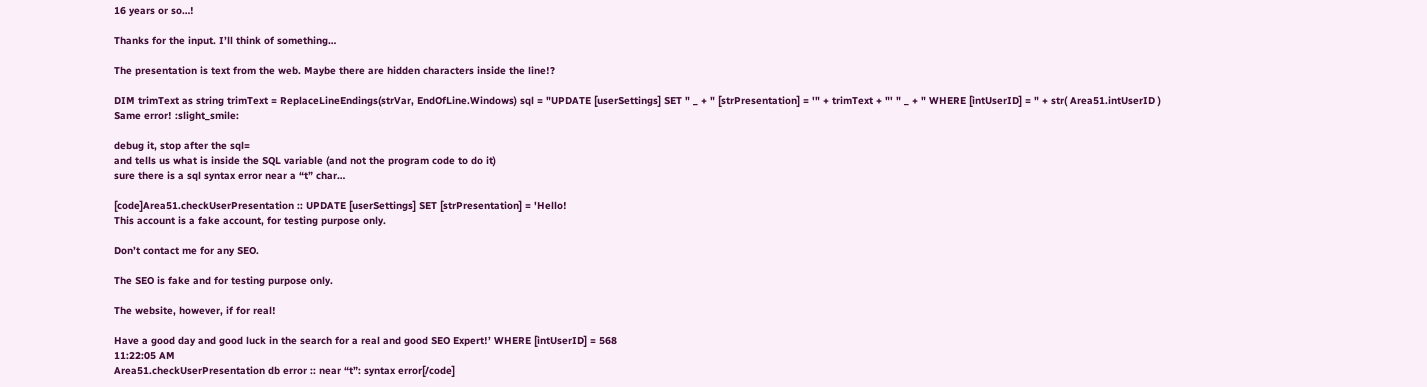16 years or so…!

Thanks for the input. I’ll think of something…

The presentation is text from the web. Maybe there are hidden characters inside the line!?

DIM trimText as string trimText = ReplaceLineEndings(strVar, EndOfLine.Windows) sql = "UPDATE [userSettings] SET " _ + " [strPresentation] = '" + trimText + "' " _ + " WHERE [intUserID] = " + str( Area51.intUserID )
Same error! :slight_smile:

debug it, stop after the sql=
and tells us what is inside the SQL variable (and not the program code to do it)
sure there is a sql syntax error near a “t” char…

[code]Area51.checkUserPresentation :: UPDATE [userSettings] SET [strPresentation] = 'Hello!
This account is a fake account, for testing purpose only.

Don’t contact me for any SEO.

The SEO is fake and for testing purpose only.

The website, however, if for real!

Have a good day and good luck in the search for a real and good SEO Expert!’ WHERE [intUserID] = 568
11:22:05 AM
Area51.checkUserPresentation db error :: near “t”: syntax error[/code]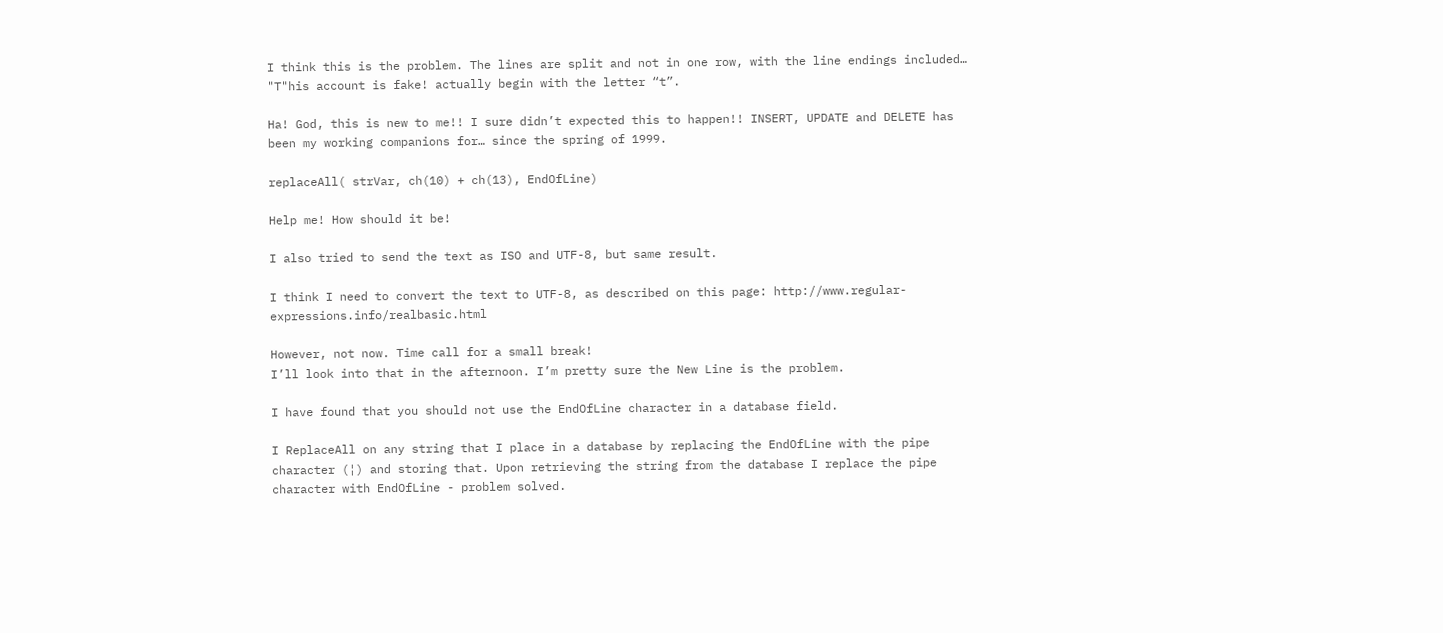I think this is the problem. The lines are split and not in one row, with the line endings included… "T"his account is fake! actually begin with the letter “t”.

Ha! God, this is new to me!! I sure didn’t expected this to happen!! INSERT, UPDATE and DELETE has been my working companions for… since the spring of 1999.

replaceAll( strVar, ch(10) + ch(13), EndOfLine)

Help me! How should it be!

I also tried to send the text as ISO and UTF-8, but same result.

I think I need to convert the text to UTF-8, as described on this page: http://www.regular-expressions.info/realbasic.html

However, not now. Time call for a small break!
I’ll look into that in the afternoon. I’m pretty sure the New Line is the problem.

I have found that you should not use the EndOfLine character in a database field.

I ReplaceAll on any string that I place in a database by replacing the EndOfLine with the pipe character (¦) and storing that. Upon retrieving the string from the database I replace the pipe character with EndOfLine - problem solved.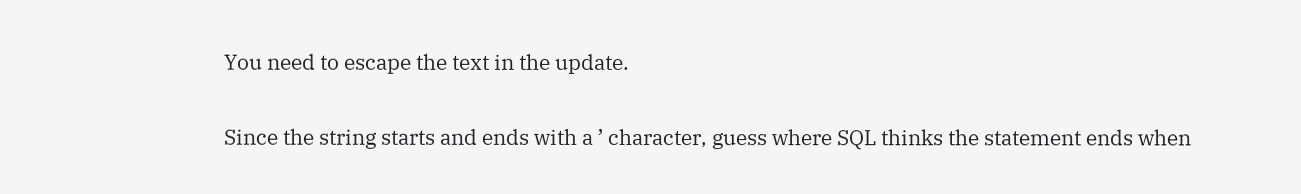You need to escape the text in the update.

Since the string starts and ends with a ’ character, guess where SQL thinks the statement ends when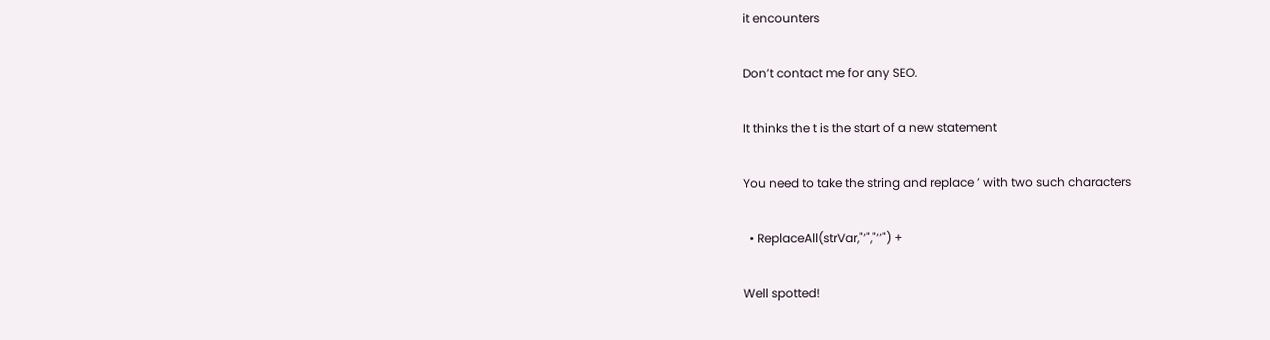it encounters

Don’t contact me for any SEO.

It thinks the t is the start of a new statement

You need to take the string and replace ’ with two such characters

  • ReplaceAll(strVar,"’","’’") +

Well spotted!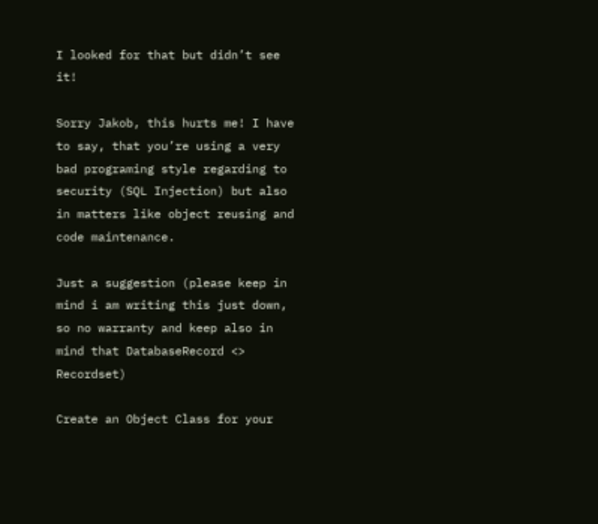I looked for that but didn’t see it!

Sorry Jakob, this hurts me! I have to say, that you’re using a very bad programing style regarding to security (SQL Injection) but also in matters like object reusing and code maintenance.

Just a suggestion (please keep in mind i am writing this just down, so no warranty and keep also in mind that DatabaseRecord <> Recordset)

Create an Object Class for your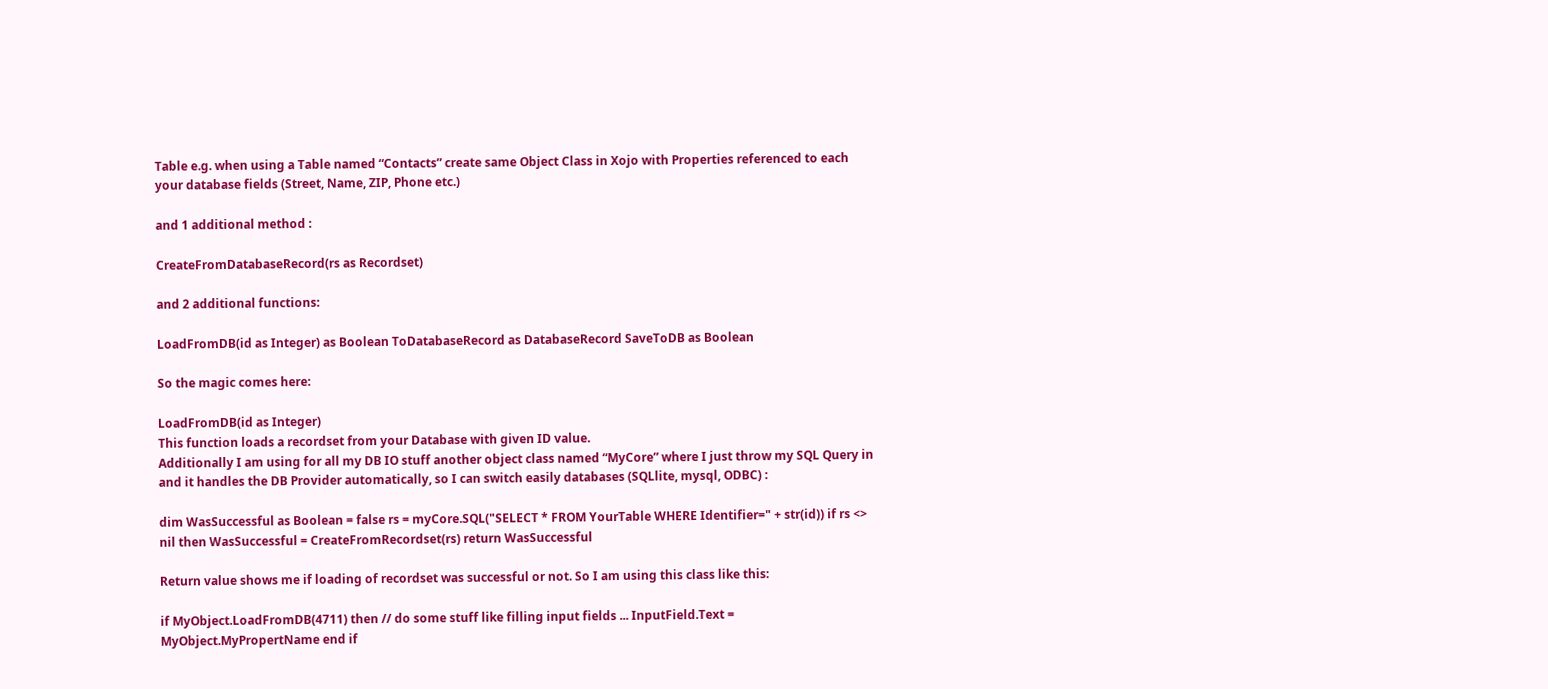Table e.g. when using a Table named “Contacts” create same Object Class in Xojo with Properties referenced to each your database fields (Street, Name, ZIP, Phone etc.)

and 1 additional method :

CreateFromDatabaseRecord(rs as Recordset)

and 2 additional functions:

LoadFromDB(id as Integer) as Boolean ToDatabaseRecord as DatabaseRecord SaveToDB as Boolean

So the magic comes here:

LoadFromDB(id as Integer)
This function loads a recordset from your Database with given ID value.
Additionally I am using for all my DB IO stuff another object class named “MyCore” where I just throw my SQL Query in and it handles the DB Provider automatically, so I can switch easily databases (SQLlite, mysql, ODBC) :

dim WasSuccessful as Boolean = false rs = myCore.SQL("SELECT * FROM YourTable WHERE Identifier=" + str(id)) if rs <> nil then WasSuccessful = CreateFromRecordset(rs) return WasSuccessful

Return value shows me if loading of recordset was successful or not. So I am using this class like this:

if MyObject.LoadFromDB(4711) then // do some stuff like filling input fields ... InputField.Text = MyObject.MyPropertName end if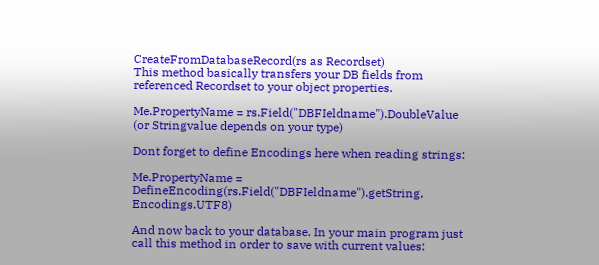CreateFromDatabaseRecord(rs as Recordset)
This method basically transfers your DB fields from referenced Recordset to your object properties.

Me.PropertyName = rs.Field("DBFIeldname").DoubleValue (or Stringvalue depends on your type)

Dont forget to define Encodings here when reading strings:

Me.PropertyName = DefineEncoding(rs.Field("DBFIeldname").getString, Encodings.UTF8)

And now back to your database. In your main program just call this method in order to save with current values: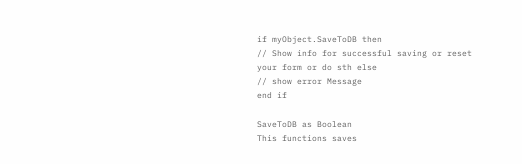if myObject.SaveToDB then
// Show info for successful saving or reset your form or do sth else
// show error Message
end if

SaveToDB as Boolean
This functions saves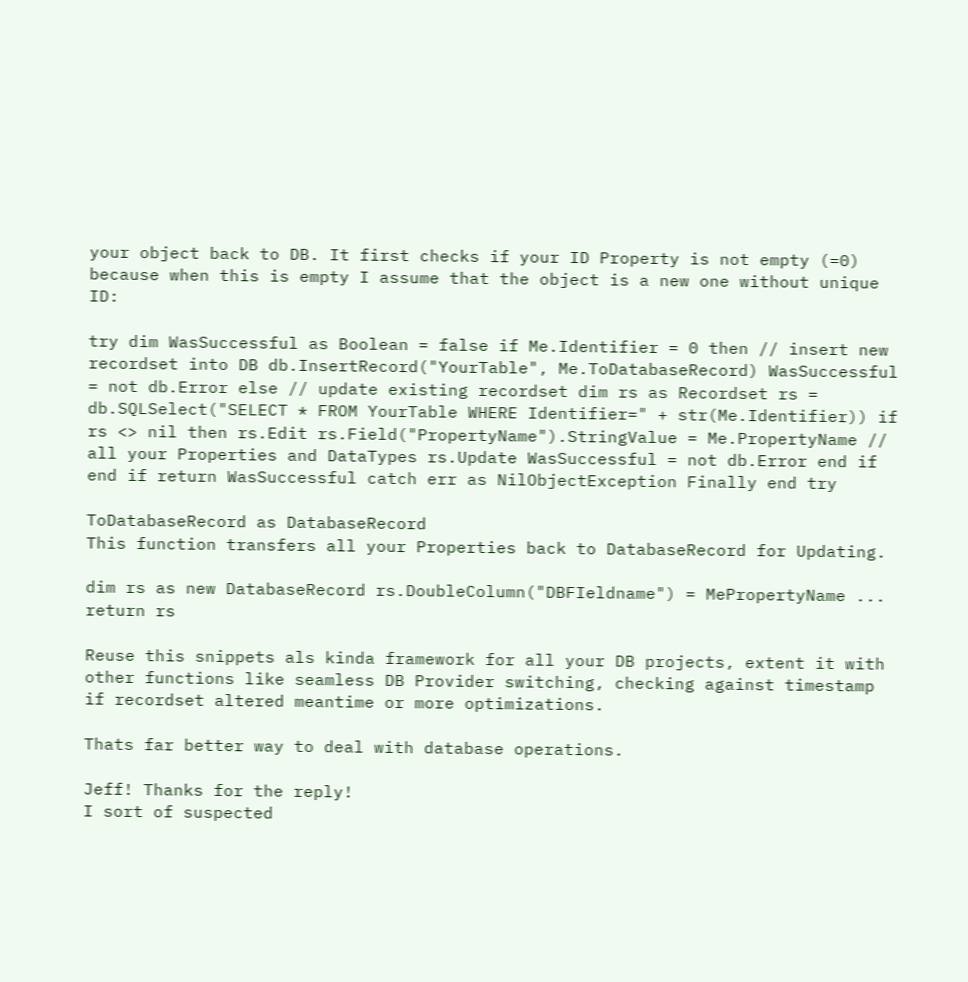your object back to DB. It first checks if your ID Property is not empty (=0) because when this is empty I assume that the object is a new one without unique ID:

try dim WasSuccessful as Boolean = false if Me.Identifier = 0 then // insert new recordset into DB db.InsertRecord("YourTable", Me.ToDatabaseRecord) WasSuccessful = not db.Error else // update existing recordset dim rs as Recordset rs = db.SQLSelect("SELECT * FROM YourTable WHERE Identifier=" + str(Me.Identifier)) if rs <> nil then rs.Edit rs.Field("PropertyName").StringValue = Me.PropertyName // all your Properties and DataTypes rs.Update WasSuccessful = not db.Error end if end if return WasSuccessful catch err as NilObjectException Finally end try

ToDatabaseRecord as DatabaseRecord
This function transfers all your Properties back to DatabaseRecord for Updating.

dim rs as new DatabaseRecord rs.DoubleColumn("DBFIeldname") = MePropertyName ... return rs

Reuse this snippets als kinda framework for all your DB projects, extent it with other functions like seamless DB Provider switching, checking against timestamp if recordset altered meantime or more optimizations.

Thats far better way to deal with database operations.

Jeff! Thanks for the reply!
I sort of suspected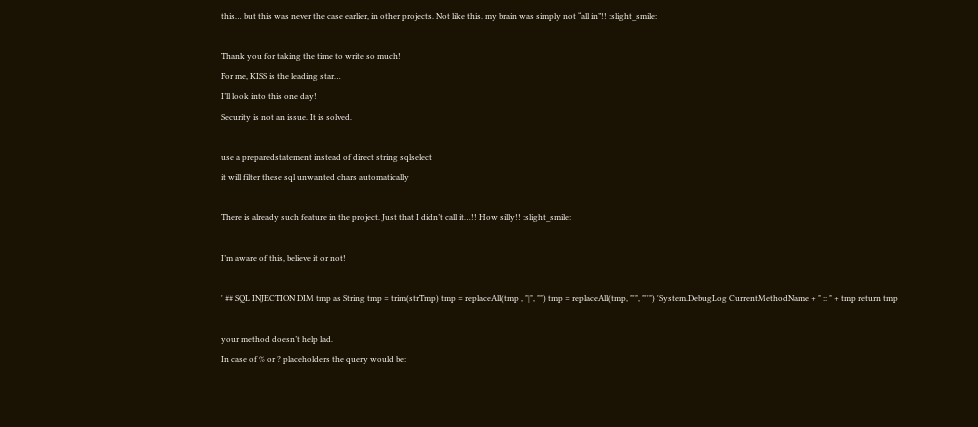this… but this was never the case earlier, in other projects. Not like this. my brain was simply not “all in”!! :slight_smile:

Thank you for taking the time to write so much!
For me, KISS is the leading star…
I’ll look into this one day!
Security is not an issue. It is solved.

use a preparedstatement instead of direct string sqlselect
it will filter these sql unwanted chars automatically

There is already such feature in the project. Just that I didn’t call it…!! How silly!! :slight_smile:

I’m aware of this, believe it or not!

' ## SQL INJECTION DIM tmp as String tmp = trim(strTmp) tmp = replaceAll(tmp , "|", "") tmp = replaceAll(tmp, "'", "''") 'System.DebugLog CurrentMethodName + " :: " + tmp return tmp

your method doesn’t help lad.
In case of % or ? placeholders the query would be: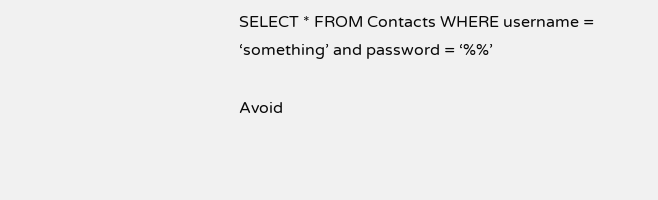SELECT * FROM Contacts WHERE username = ‘something’ and password = ‘%%’

Avoid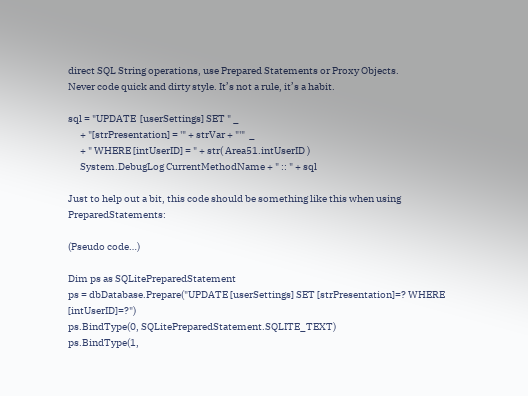direct SQL String operations, use Prepared Statements or Proxy Objects.
Never code quick and dirty style. It’s not a rule, it’s a habit.

sql = "UPDATE  [userSettings] SET " _
      + "[strPresentation] = '" + strVar + "'"  _
      + " WHERE [intUserID] = " + str( Area51.intUserID )
      System.DebugLog CurrentMethodName + " :: " + sql

Just to help out a bit, this code should be something like this when using PreparedStatements:

(Pseudo code…)

Dim ps as SQLitePreparedStatement
ps = dbDatabase.Prepare("UPDATE [userSettings] SET [strPresentation]=? WHERE [intUserID]=?")
ps.BindType(0, SQLitePreparedStatement.SQLITE_TEXT)
ps.BindType(1,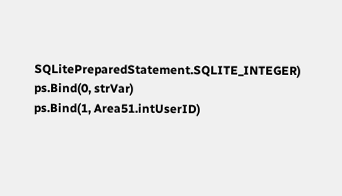SQLitePreparedStatement.SQLITE_INTEGER)
ps.Bind(0, strVar)
ps.Bind(1, Area51.intUserID)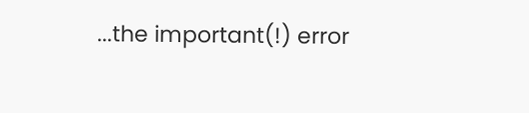...the important(!) error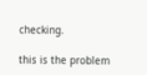checking.

this is the problem